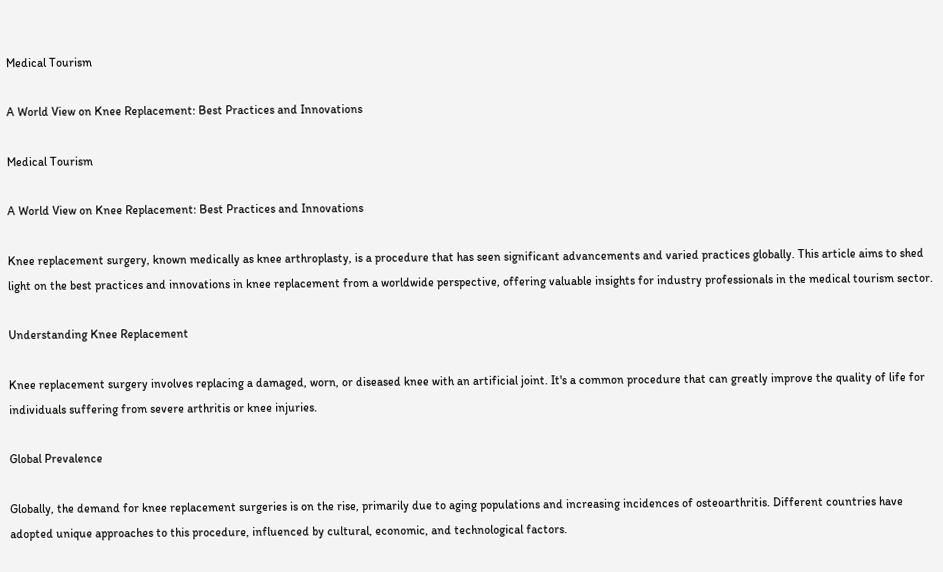Medical Tourism

A World View on Knee Replacement: Best Practices and Innovations

Medical Tourism

A World View on Knee Replacement: Best Practices and Innovations

Knee replacement surgery, known medically as knee arthroplasty, is a procedure that has seen significant advancements and varied practices globally. This article aims to shed light on the best practices and innovations in knee replacement from a worldwide perspective, offering valuable insights for industry professionals in the medical tourism sector.

Understanding Knee Replacement

Knee replacement surgery involves replacing a damaged, worn, or diseased knee with an artificial joint. It's a common procedure that can greatly improve the quality of life for individuals suffering from severe arthritis or knee injuries.

Global Prevalence

Globally, the demand for knee replacement surgeries is on the rise, primarily due to aging populations and increasing incidences of osteoarthritis. Different countries have adopted unique approaches to this procedure, influenced by cultural, economic, and technological factors.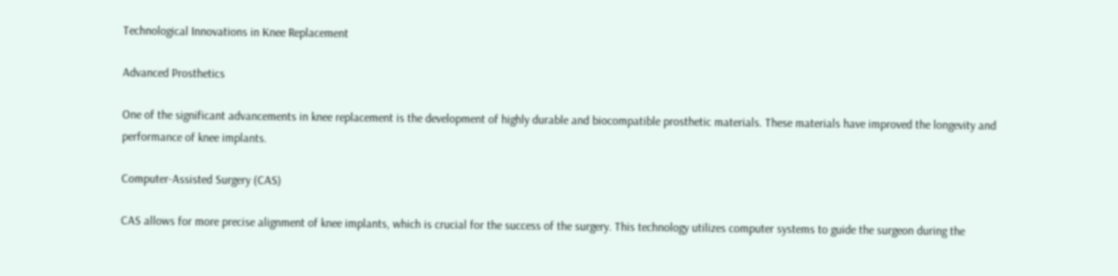Technological Innovations in Knee Replacement

Advanced Prosthetics

One of the significant advancements in knee replacement is the development of highly durable and biocompatible prosthetic materials. These materials have improved the longevity and performance of knee implants.

Computer-Assisted Surgery (CAS)

CAS allows for more precise alignment of knee implants, which is crucial for the success of the surgery. This technology utilizes computer systems to guide the surgeon during the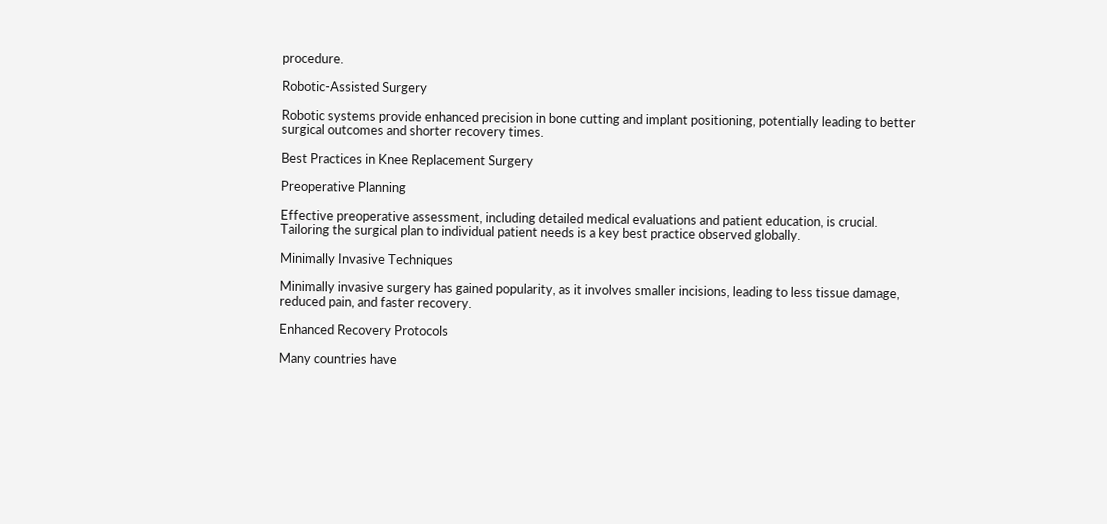procedure.

Robotic-Assisted Surgery

Robotic systems provide enhanced precision in bone cutting and implant positioning, potentially leading to better surgical outcomes and shorter recovery times.

Best Practices in Knee Replacement Surgery

Preoperative Planning

Effective preoperative assessment, including detailed medical evaluations and patient education, is crucial. Tailoring the surgical plan to individual patient needs is a key best practice observed globally.

Minimally Invasive Techniques

Minimally invasive surgery has gained popularity, as it involves smaller incisions, leading to less tissue damage, reduced pain, and faster recovery.

Enhanced Recovery Protocols

Many countries have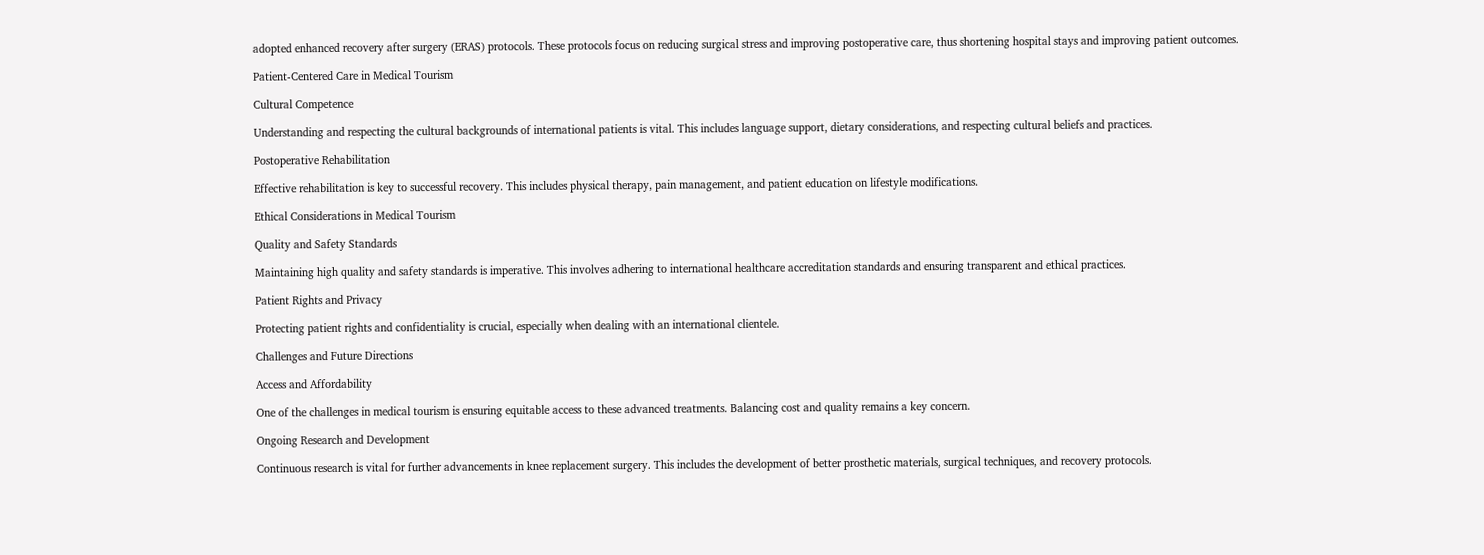adopted enhanced recovery after surgery (ERAS) protocols. These protocols focus on reducing surgical stress and improving postoperative care, thus shortening hospital stays and improving patient outcomes.

Patient-Centered Care in Medical Tourism

Cultural Competence

Understanding and respecting the cultural backgrounds of international patients is vital. This includes language support, dietary considerations, and respecting cultural beliefs and practices.

Postoperative Rehabilitation

Effective rehabilitation is key to successful recovery. This includes physical therapy, pain management, and patient education on lifestyle modifications.

Ethical Considerations in Medical Tourism

Quality and Safety Standards

Maintaining high quality and safety standards is imperative. This involves adhering to international healthcare accreditation standards and ensuring transparent and ethical practices.

Patient Rights and Privacy

Protecting patient rights and confidentiality is crucial, especially when dealing with an international clientele.

Challenges and Future Directions

Access and Affordability

One of the challenges in medical tourism is ensuring equitable access to these advanced treatments. Balancing cost and quality remains a key concern.

Ongoing Research and Development

Continuous research is vital for further advancements in knee replacement surgery. This includes the development of better prosthetic materials, surgical techniques, and recovery protocols.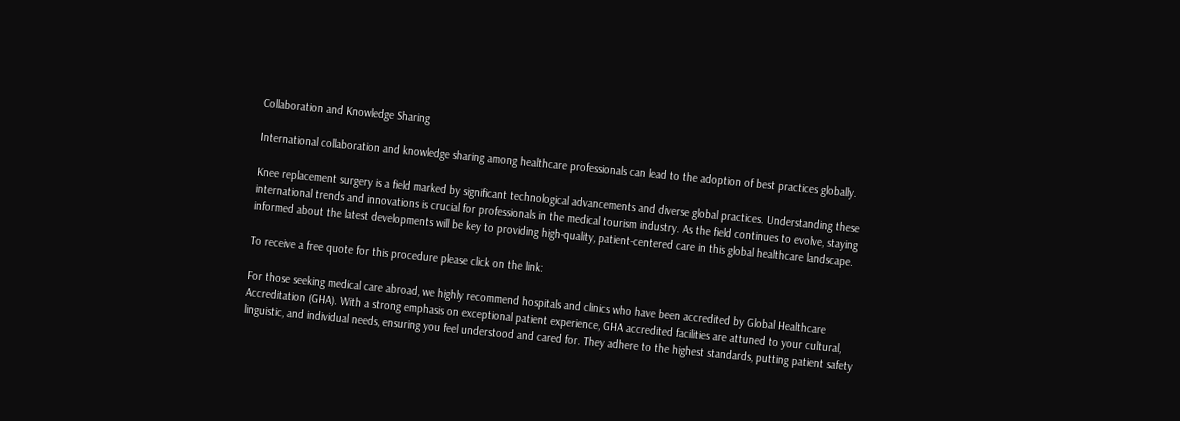Collaboration and Knowledge Sharing

International collaboration and knowledge sharing among healthcare professionals can lead to the adoption of best practices globally.

Knee replacement surgery is a field marked by significant technological advancements and diverse global practices. Understanding these international trends and innovations is crucial for professionals in the medical tourism industry. As the field continues to evolve, staying informed about the latest developments will be key to providing high-quality, patient-centered care in this global healthcare landscape.

To receive a free quote for this procedure please click on the link:

For those seeking medical care abroad, we highly recommend hospitals and clinics who have been accredited by Global Healthcare Accreditation (GHA). With a strong emphasis on exceptional patient experience, GHA accredited facilities are attuned to your cultural, linguistic, and individual needs, ensuring you feel understood and cared for. They adhere to the highest standards, putting patient safety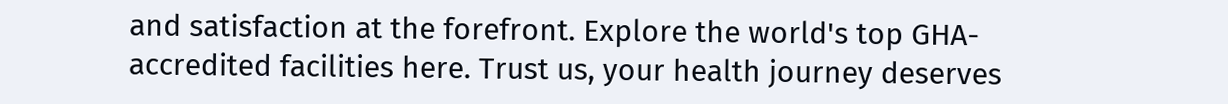and satisfaction at the forefront. Explore the world's top GHA-accredited facilities here. Trust us, your health journey deserves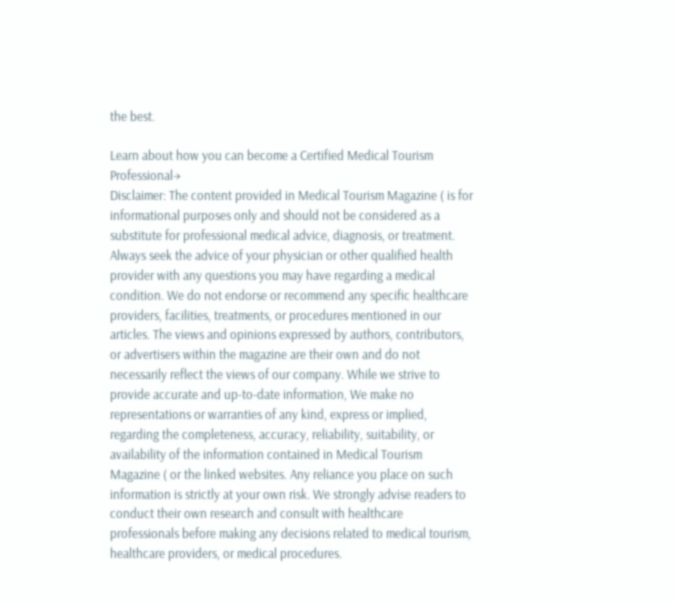the best.

Learn about how you can become a Certified Medical Tourism Professional→
Disclaimer: The content provided in Medical Tourism Magazine ( is for informational purposes only and should not be considered as a substitute for professional medical advice, diagnosis, or treatment. Always seek the advice of your physician or other qualified health provider with any questions you may have regarding a medical condition. We do not endorse or recommend any specific healthcare providers, facilities, treatments, or procedures mentioned in our articles. The views and opinions expressed by authors, contributors, or advertisers within the magazine are their own and do not necessarily reflect the views of our company. While we strive to provide accurate and up-to-date information, We make no representations or warranties of any kind, express or implied, regarding the completeness, accuracy, reliability, suitability, or availability of the information contained in Medical Tourism Magazine ( or the linked websites. Any reliance you place on such information is strictly at your own risk. We strongly advise readers to conduct their own research and consult with healthcare professionals before making any decisions related to medical tourism, healthcare providers, or medical procedures.